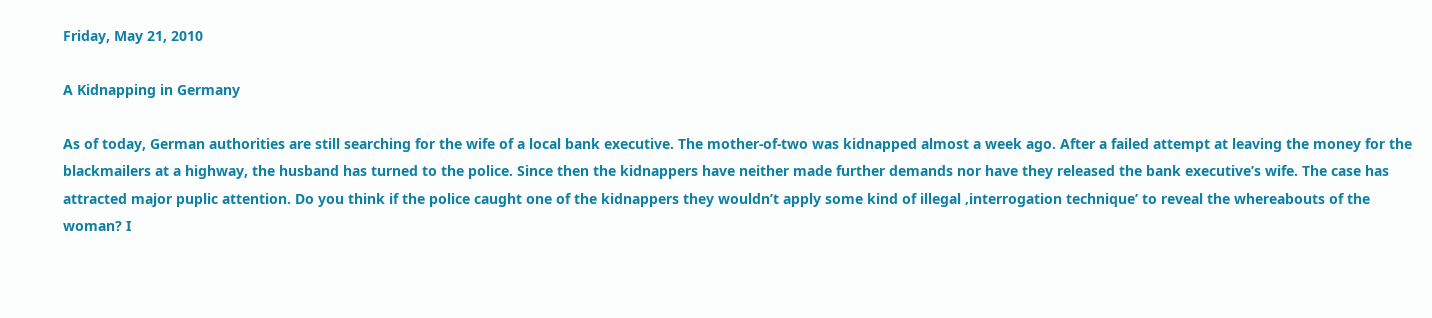Friday, May 21, 2010

A Kidnapping in Germany

As of today, German authorities are still searching for the wife of a local bank executive. The mother-of-two was kidnapped almost a week ago. After a failed attempt at leaving the money for the blackmailers at a highway, the husband has turned to the police. Since then the kidnappers have neither made further demands nor have they released the bank executive’s wife. The case has attracted major puplic attention. Do you think if the police caught one of the kidnappers they wouldn’t apply some kind of illegal ‚interrogation technique’ to reveal the whereabouts of the woman? I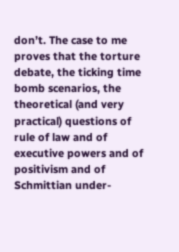don’t. The case to me proves that the torture debate, the ticking time bomb scenarios, the theoretical (and very practical) questions of rule of law and of executive powers and of positivism and of Schmittian under-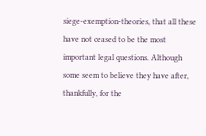siege-exemption-theories, that all these have not ceased to be the most important legal questions. Although some seem to believe they have after, thankfully, for the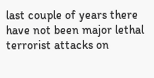last couple of years there have not been major lethal terrorist attacks on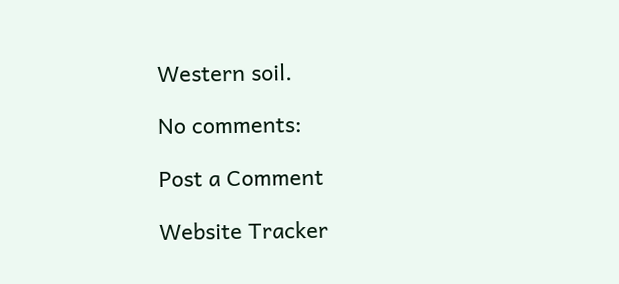Western soil.

No comments:

Post a Comment

Website Tracker